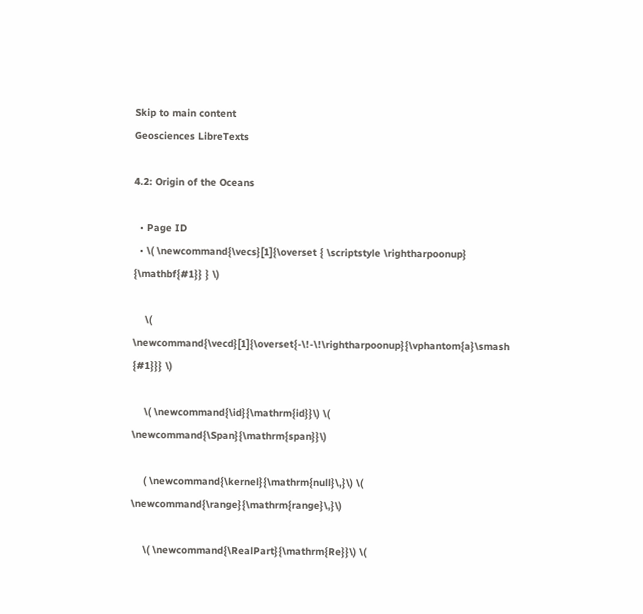Skip to main content
Geosciences LibreTexts

4.2: Origin of the Oceans

  • Page ID
  • \( \newcommand{\vecs}[1]{\overset { \scriptstyle \rightharpoonup} {\mathbf{#1}} } \)

    \( \newcommand{\vecd}[1]{\overset{-\!-\!\rightharpoonup}{\vphantom{a}\smash {#1}}} \)

    \( \newcommand{\id}{\mathrm{id}}\) \( \newcommand{\Span}{\mathrm{span}}\)

    ( \newcommand{\kernel}{\mathrm{null}\,}\) \( \newcommand{\range}{\mathrm{range}\,}\)

    \( \newcommand{\RealPart}{\mathrm{Re}}\) \(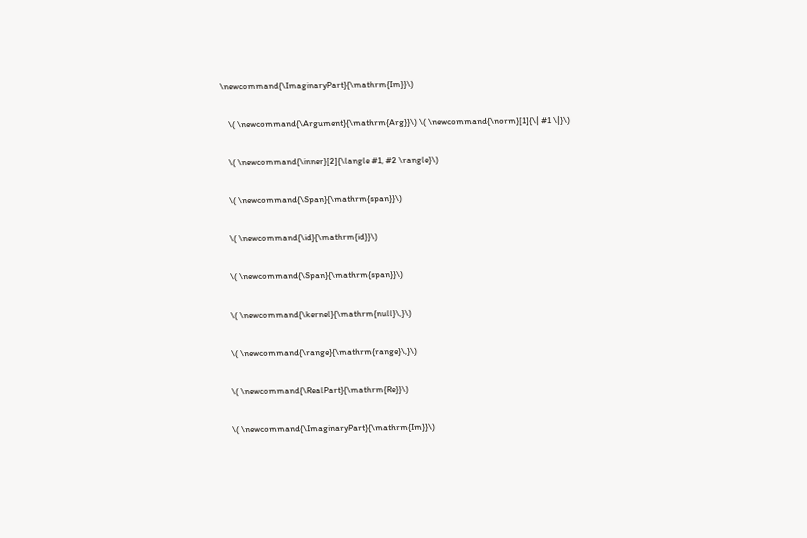\newcommand{\ImaginaryPart}{\mathrm{Im}}\)

    \( \newcommand{\Argument}{\mathrm{Arg}}\) \( \newcommand{\norm}[1]{\| #1 \|}\)

    \( \newcommand{\inner}[2]{\langle #1, #2 \rangle}\)

    \( \newcommand{\Span}{\mathrm{span}}\)

    \( \newcommand{\id}{\mathrm{id}}\)

    \( \newcommand{\Span}{\mathrm{span}}\)

    \( \newcommand{\kernel}{\mathrm{null}\,}\)

    \( \newcommand{\range}{\mathrm{range}\,}\)

    \( \newcommand{\RealPart}{\mathrm{Re}}\)

    \( \newcommand{\ImaginaryPart}{\mathrm{Im}}\)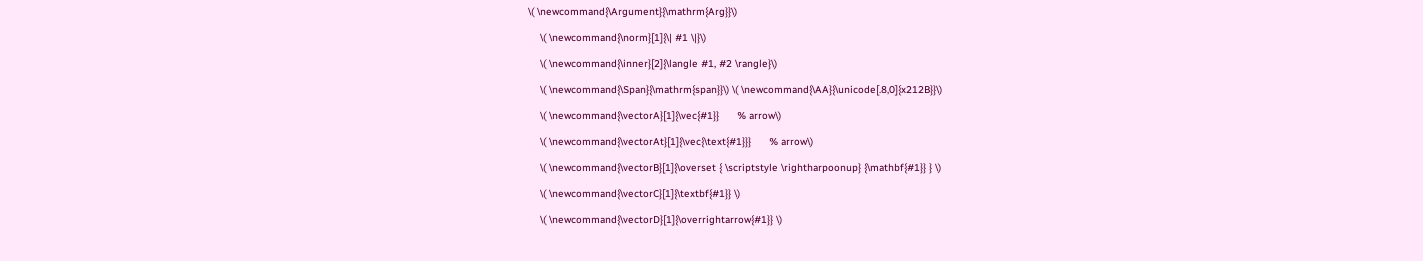\( \newcommand{\Argument}{\mathrm{Arg}}\)

    \( \newcommand{\norm}[1]{\| #1 \|}\)

    \( \newcommand{\inner}[2]{\langle #1, #2 \rangle}\)

    \( \newcommand{\Span}{\mathrm{span}}\) \( \newcommand{\AA}{\unicode[.8,0]{x212B}}\)

    \( \newcommand{\vectorA}[1]{\vec{#1}}      % arrow\)

    \( \newcommand{\vectorAt}[1]{\vec{\text{#1}}}      % arrow\)

    \( \newcommand{\vectorB}[1]{\overset { \scriptstyle \rightharpoonup} {\mathbf{#1}} } \)

    \( \newcommand{\vectorC}[1]{\textbf{#1}} \)

    \( \newcommand{\vectorD}[1]{\overrightarrow{#1}} \)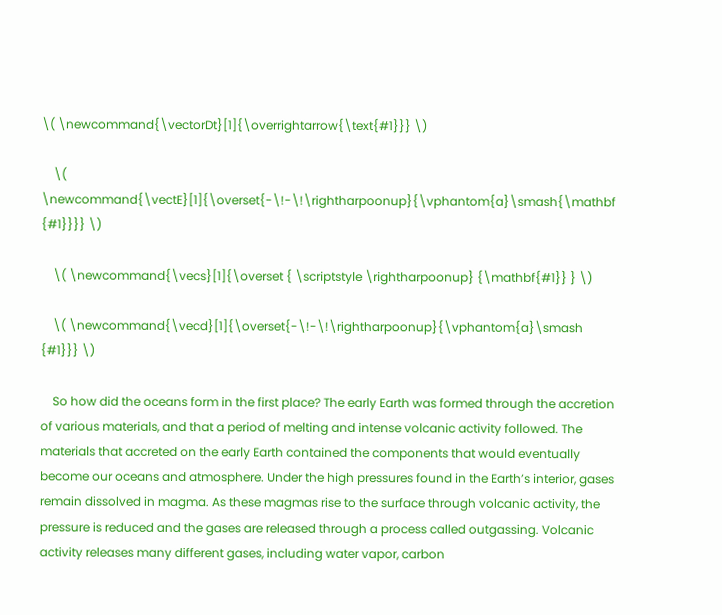\( \newcommand{\vectorDt}[1]{\overrightarrow{\text{#1}}} \)

    \( \newcommand{\vectE}[1]{\overset{-\!-\!\rightharpoonup}{\vphantom{a}\smash{\mathbf {#1}}}} \)

    \( \newcommand{\vecs}[1]{\overset { \scriptstyle \rightharpoonup} {\mathbf{#1}} } \)

    \( \newcommand{\vecd}[1]{\overset{-\!-\!\rightharpoonup}{\vphantom{a}\smash {#1}}} \)

    So how did the oceans form in the first place? The early Earth was formed through the accretion of various materials, and that a period of melting and intense volcanic activity followed. The materials that accreted on the early Earth contained the components that would eventually become our oceans and atmosphere. Under the high pressures found in the Earth’s interior, gases remain dissolved in magma. As these magmas rise to the surface through volcanic activity, the pressure is reduced and the gases are released through a process called outgassing. Volcanic activity releases many different gases, including water vapor, carbon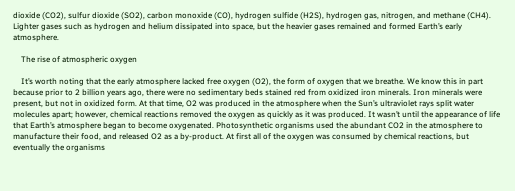dioxide (CO2), sulfur dioxide (SO2), carbon monoxide (CO), hydrogen sulfide (H2S), hydrogen gas, nitrogen, and methane (CH4). Lighter gases such as hydrogen and helium dissipated into space, but the heavier gases remained and formed Earth’s early atmosphere.

    The rise of atmospheric oxygen

    It’s worth noting that the early atmosphere lacked free oxygen (O2), the form of oxygen that we breathe. We know this in part because prior to 2 billion years ago, there were no sedimentary beds stained red from oxidized iron minerals. Iron minerals were present, but not in oxidized form. At that time, O2 was produced in the atmosphere when the Sun’s ultraviolet rays split water molecules apart; however, chemical reactions removed the oxygen as quickly as it was produced. It wasn’t until the appearance of life that Earth’s atmosphere began to become oxygenated. Photosynthetic organisms used the abundant CO2 in the atmosphere to manufacture their food, and released O2 as a by-product. At first all of the oxygen was consumed by chemical reactions, but eventually the organisms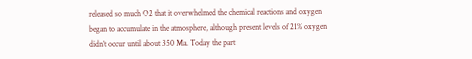released so much O2 that it overwhelmed the chemical reactions and oxygen began to accumulate in the atmosphere, although present levels of 21% oxygen didn’t occur until about 350 Ma. Today the part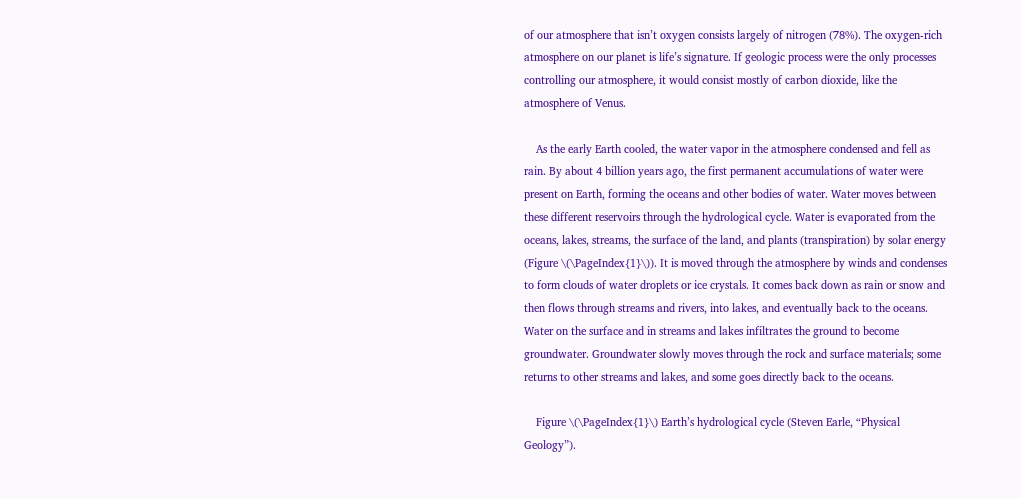of our atmosphere that isn’t oxygen consists largely of nitrogen (78%). The oxygen-rich atmosphere on our planet is life’s signature. If geologic process were the only processes controlling our atmosphere, it would consist mostly of carbon dioxide, like the atmosphere of Venus.

    As the early Earth cooled, the water vapor in the atmosphere condensed and fell as rain. By about 4 billion years ago, the first permanent accumulations of water were present on Earth, forming the oceans and other bodies of water. Water moves between these different reservoirs through the hydrological cycle. Water is evaporated from the oceans, lakes, streams, the surface of the land, and plants (transpiration) by solar energy (Figure \(\PageIndex{1}\)). It is moved through the atmosphere by winds and condenses to form clouds of water droplets or ice crystals. It comes back down as rain or snow and then flows through streams and rivers, into lakes, and eventually back to the oceans. Water on the surface and in streams and lakes infiltrates the ground to become groundwater. Groundwater slowly moves through the rock and surface materials; some returns to other streams and lakes, and some goes directly back to the oceans.

    Figure \(\PageIndex{1}\) Earth’s hydrological cycle (Steven Earle, “Physical Geology”).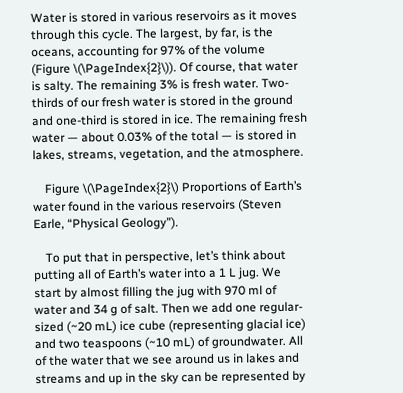Water is stored in various reservoirs as it moves through this cycle. The largest, by far, is the oceans, accounting for 97% of the volume (Figure \(\PageIndex{2}\)). Of course, that water is salty. The remaining 3% is fresh water. Two-thirds of our fresh water is stored in the ground and one-third is stored in ice. The remaining fresh water — about 0.03% of the total — is stored in lakes, streams, vegetation, and the atmosphere.

    Figure \(\PageIndex{2}\) Proportions of Earth’s water found in the various reservoirs (Steven Earle, “Physical Geology”).

    To put that in perspective, let’s think about putting all of Earth’s water into a 1 L jug. We start by almost filling the jug with 970 ml of water and 34 g of salt. Then we add one regular-sized (~20 mL) ice cube (representing glacial ice) and two teaspoons (~10 mL) of groundwater. All of the water that we see around us in lakes and streams and up in the sky can be represented by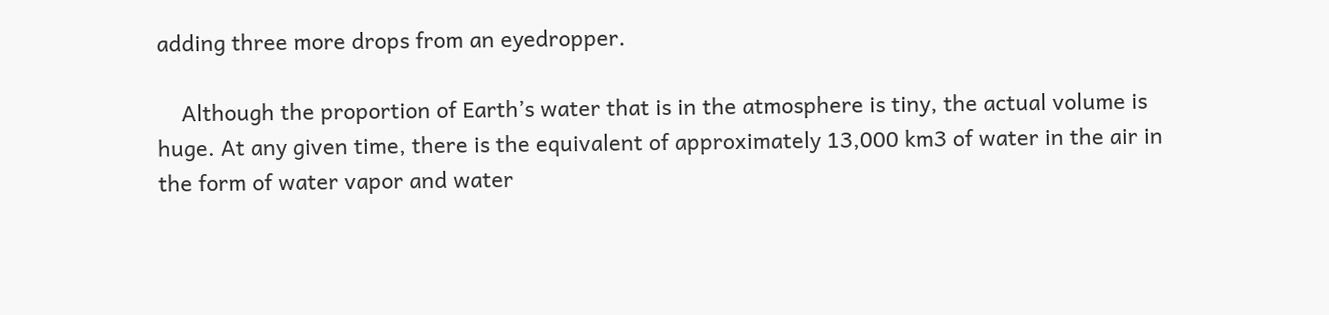adding three more drops from an eyedropper.

    Although the proportion of Earth’s water that is in the atmosphere is tiny, the actual volume is huge. At any given time, there is the equivalent of approximately 13,000 km3 of water in the air in the form of water vapor and water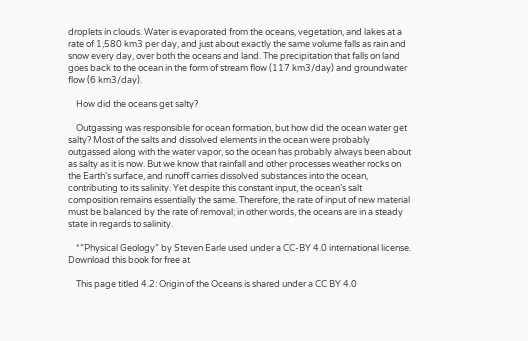droplets in clouds. Water is evaporated from the oceans, vegetation, and lakes at a rate of 1,580 km3 per day, and just about exactly the same volume falls as rain and snow every day, over both the oceans and land. The precipitation that falls on land goes back to the ocean in the form of stream flow (117 km3/day) and groundwater flow (6 km3/day).

    How did the oceans get salty?

    Outgassing was responsible for ocean formation, but how did the ocean water get salty? Most of the salts and dissolved elements in the ocean were probably outgassed along with the water vapor, so the ocean has probably always been about as salty as it is now. But we know that rainfall and other processes weather rocks on the Earth’s surface, and runoff carries dissolved substances into the ocean, contributing to its salinity. Yet despite this constant input, the ocean’s salt composition remains essentially the same. Therefore, the rate of input of new material must be balanced by the rate of removal; in other words, the oceans are in a steady state in regards to salinity.

    *”Physical Geology” by Steven Earle used under a CC-BY 4.0 international license. Download this book for free at

    This page titled 4.2: Origin of the Oceans is shared under a CC BY 4.0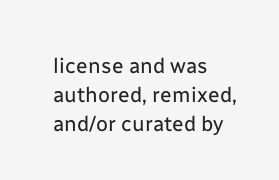license and was authored, remixed, and/or curated by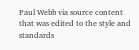Paul Webb via source content that was edited to the style and standards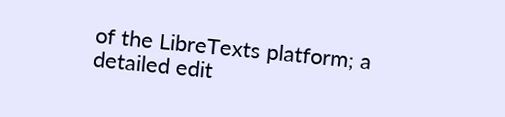of the LibreTexts platform; a detailed edit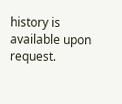history is available upon request.